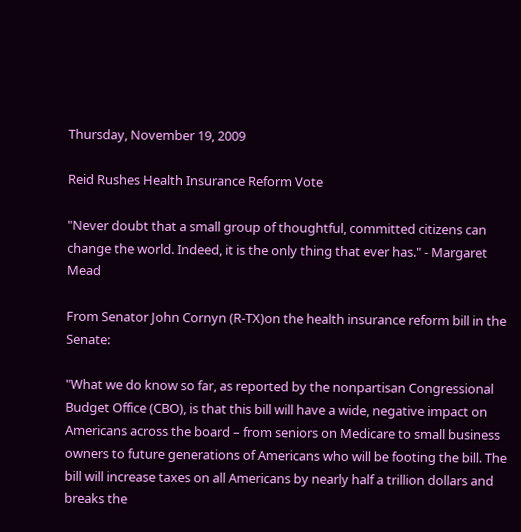Thursday, November 19, 2009

Reid Rushes Health Insurance Reform Vote

"Never doubt that a small group of thoughtful, committed citizens can change the world. Indeed, it is the only thing that ever has." - Margaret Mead

From Senator John Cornyn (R-TX)on the health insurance reform bill in the Senate:

"What we do know so far, as reported by the nonpartisan Congressional Budget Office (CBO), is that this bill will have a wide, negative impact on Americans across the board – from seniors on Medicare to small business owners to future generations of Americans who will be footing the bill. The bill will increase taxes on all Americans by nearly half a trillion dollars and breaks the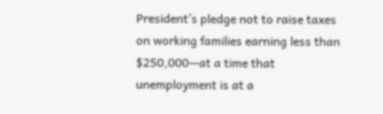President’s pledge not to raise taxes on working families earning less than $250,000—at a time that unemployment is at a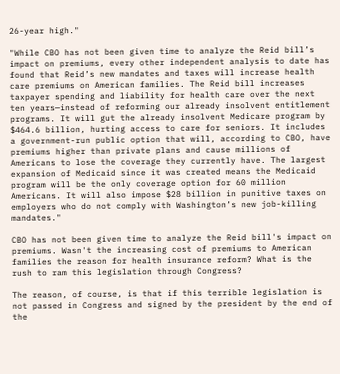26-year high."

"While CBO has not been given time to analyze the Reid bill’s impact on premiums, every other independent analysis to date has found that Reid’s new mandates and taxes will increase health care premiums on American families. The Reid bill increases taxpayer spending and liability for health care over the next ten years—instead of reforming our already insolvent entitlement programs. It will gut the already insolvent Medicare program by $464.6 billion, hurting access to care for seniors. It includes a government-run public option that will, according to CBO, have premiums higher than private plans and cause millions of Americans to lose the coverage they currently have. The largest expansion of Medicaid since it was created means the Medicaid program will be the only coverage option for 60 million Americans. It will also impose $28 billion in punitive taxes on employers who do not comply with Washington’s new job-killing mandates."

CBO has not been given time to analyze the Reid bill's impact on premiums. Wasn't the increasing cost of premiums to American families the reason for health insurance reform? What is the rush to ram this legislation through Congress?

The reason, of course, is that if this terrible legislation is not passed in Congress and signed by the president by the end of the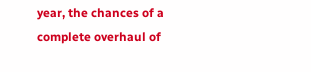year, the chances of a complete overhaul of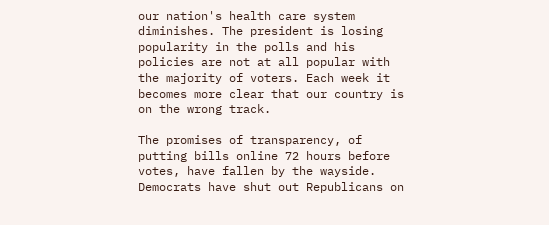our nation's health care system diminishes. The president is losing popularity in the polls and his policies are not at all popular with the majority of voters. Each week it becomes more clear that our country is on the wrong track.

The promises of transparency, of putting bills online 72 hours before votes, have fallen by the wayside. Democrats have shut out Republicans on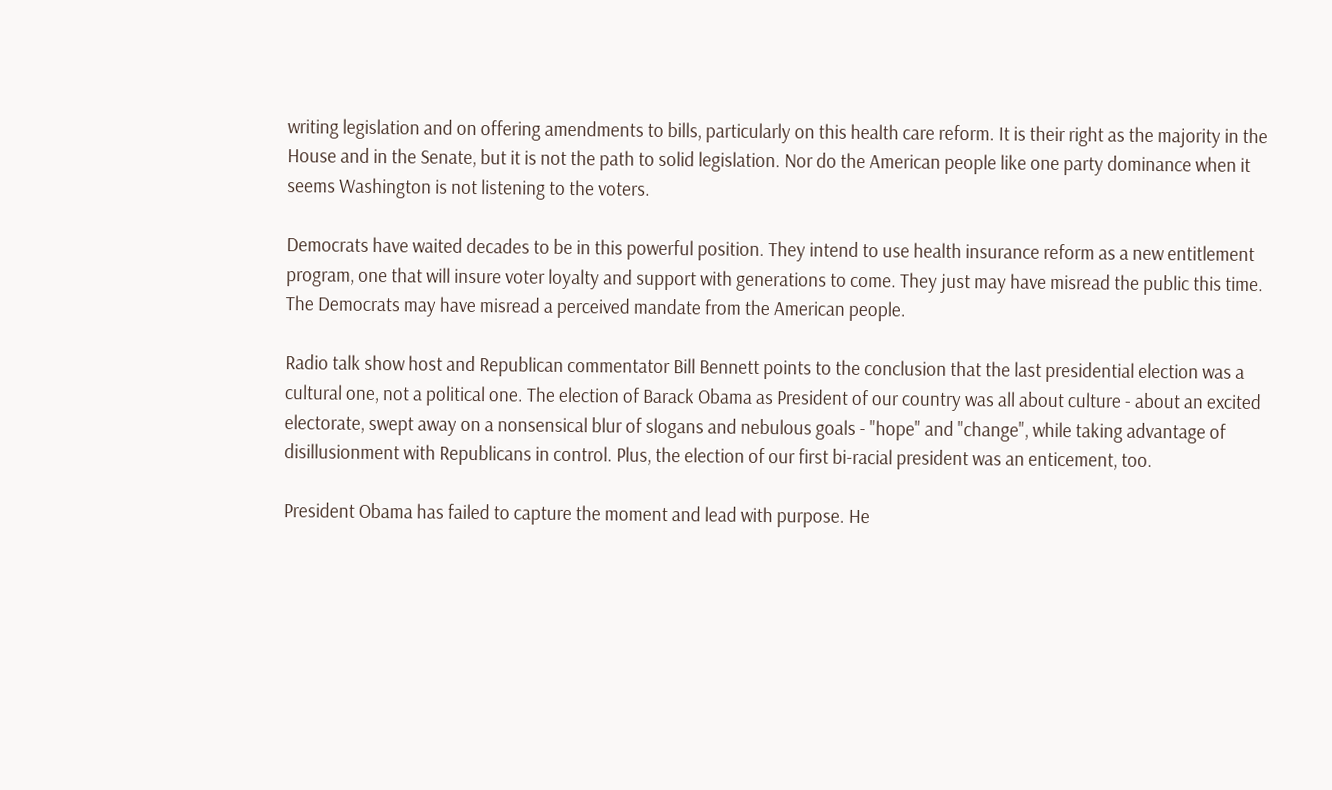writing legislation and on offering amendments to bills, particularly on this health care reform. It is their right as the majority in the House and in the Senate, but it is not the path to solid legislation. Nor do the American people like one party dominance when it seems Washington is not listening to the voters.

Democrats have waited decades to be in this powerful position. They intend to use health insurance reform as a new entitlement program, one that will insure voter loyalty and support with generations to come. They just may have misread the public this time. The Democrats may have misread a perceived mandate from the American people.

Radio talk show host and Republican commentator Bill Bennett points to the conclusion that the last presidential election was a cultural one, not a political one. The election of Barack Obama as President of our country was all about culture - about an excited electorate, swept away on a nonsensical blur of slogans and nebulous goals - "hope" and "change", while taking advantage of disillusionment with Republicans in control. Plus, the election of our first bi-racial president was an enticement, too.

President Obama has failed to capture the moment and lead with purpose. He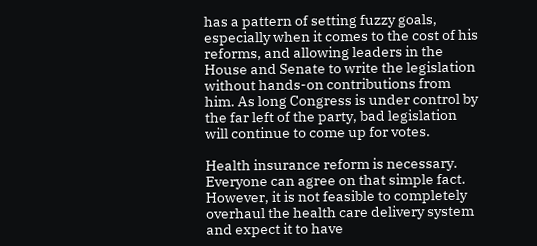has a pattern of setting fuzzy goals, especially when it comes to the cost of his reforms, and allowing leaders in the House and Senate to write the legislation without hands-on contributions from him. As long Congress is under control by the far left of the party, bad legislation will continue to come up for votes.

Health insurance reform is necessary. Everyone can agree on that simple fact. However, it is not feasible to completely overhaul the health care delivery system and expect it to have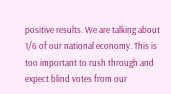positive results. We are talking about 1/6 of our national economy. This is too important to rush through and expect blind votes from our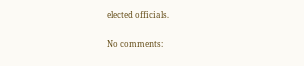elected officials.

No comments: